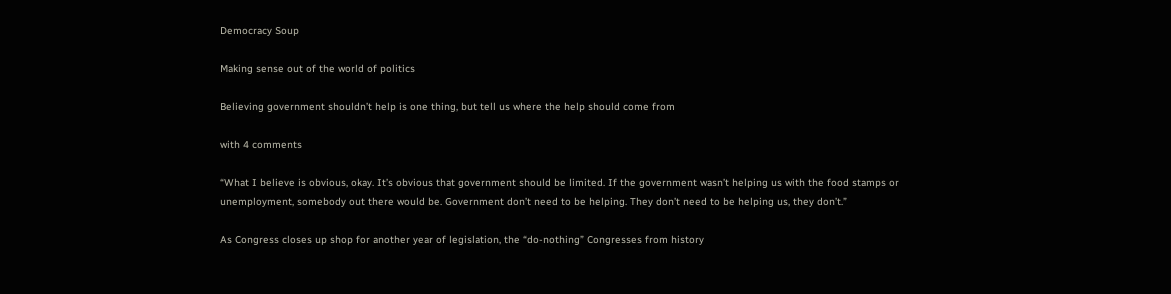Democracy Soup

Making sense out of the world of politics

Believing government shouldn’t help is one thing, but tell us where the help should come from

with 4 comments

“What I believe is obvious, okay. It’s obvious that government should be limited. If the government wasn’t helping us with the food stamps or unemployment, somebody out there would be. Government don’t need to be helping. They don’t need to be helping us, they don’t.”

As Congress closes up shop for another year of legislation, the “do-nothing” Congresses from history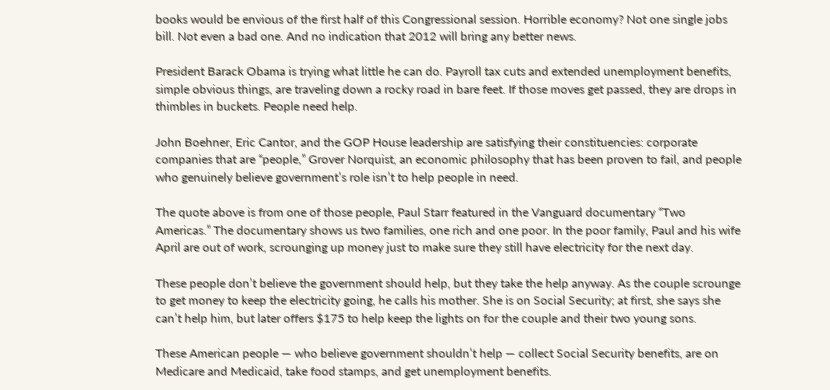books would be envious of the first half of this Congressional session. Horrible economy? Not one single jobs bill. Not even a bad one. And no indication that 2012 will bring any better news.

President Barack Obama is trying what little he can do. Payroll tax cuts and extended unemployment benefits, simple obvious things, are traveling down a rocky road in bare feet. If those moves get passed, they are drops in thimbles in buckets. People need help.

John Boehner, Eric Cantor, and the GOP House leadership are satisfying their constituencies: corporate companies that are “people,” Grover Norquist, an economic philosophy that has been proven to fail, and people who genuinely believe government’s role isn’t to help people in need.

The quote above is from one of those people, Paul Starr featured in the Vanguard documentary “Two Americas.” The documentary shows us two families, one rich and one poor. In the poor family, Paul and his wife April are out of work, scrounging up money just to make sure they still have electricity for the next day.

These people don’t believe the government should help, but they take the help anyway. As the couple scrounge to get money to keep the electricity going, he calls his mother. She is on Social Security; at first, she says she can’t help him, but later offers $175 to help keep the lights on for the couple and their two young sons.

These American people — who believe government shouldn’t help — collect Social Security benefits, are on Medicare and Medicaid, take food stamps, and get unemployment benefits.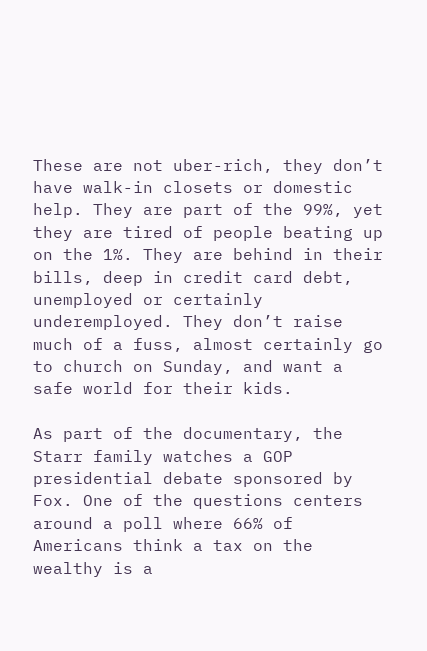These are not uber-rich, they don’t have walk-in closets or domestic help. They are part of the 99%, yet they are tired of people beating up on the 1%. They are behind in their bills, deep in credit card debt, unemployed or certainly underemployed. They don’t raise much of a fuss, almost certainly go to church on Sunday, and want a safe world for their kids.

As part of the documentary, the Starr family watches a GOP presidential debate sponsored by Fox. One of the questions centers around a poll where 66% of Americans think a tax on the wealthy is a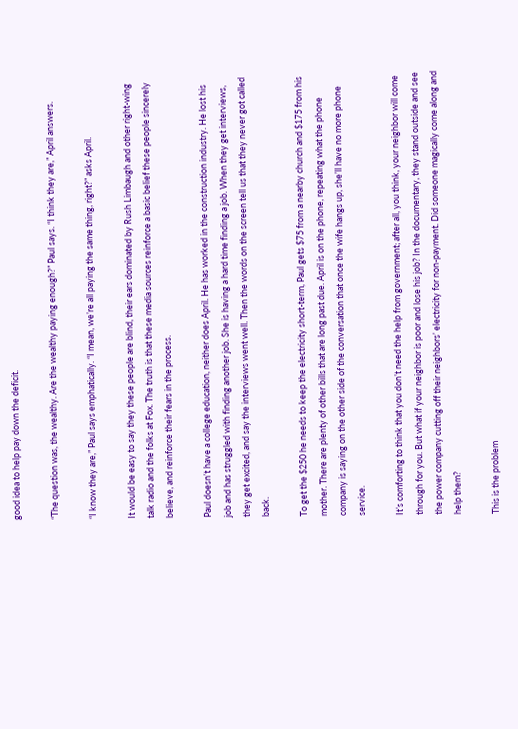good idea to help pay down the deficit.

“The question was, the wealthy. Are the wealthy paying enough?” Paul says. “I think they are,” April answers.

“I know they are,” Paul says emphatically. “I mean, we’re all paying the same thing, right?” asks April.

It would be easy to say they these people are blind, their ears dominated by Rush Limbaugh and other right-wing talk radio and the folks at Fox. The truth is that these media sources reinforce a basic belief these people sincerely believe, and reinforce their fears in the process.

Paul doesn’t have a college education, neither does April. He has worked in the construction industry. He lost his job and has struggled with finding another job. She is having a hard time finding a job. When they get interviews, they get excited, and say the interviews went well. Then the words on the screen tell us that they never got called back.

To get the $250 he needs to keep the electricity short-term, Paul gets $75 from a nearby church and $175 from his mother. There are plenty of other bills that are long past due. April is on the phone, repeating what the phone company is saying on the other side of the conversation that once the wife hangs up, she’ll have no more phone service.

It’s comforting to think that you don’t need the help from government; after all, you think, your neighbor will come through for you. But what if your neighbor is poor and lose his job? In the documentary, they stand outside and see the power company cutting off their neighbors’ electricity for non-payment. Did someone magically come along and help them?

This is the problem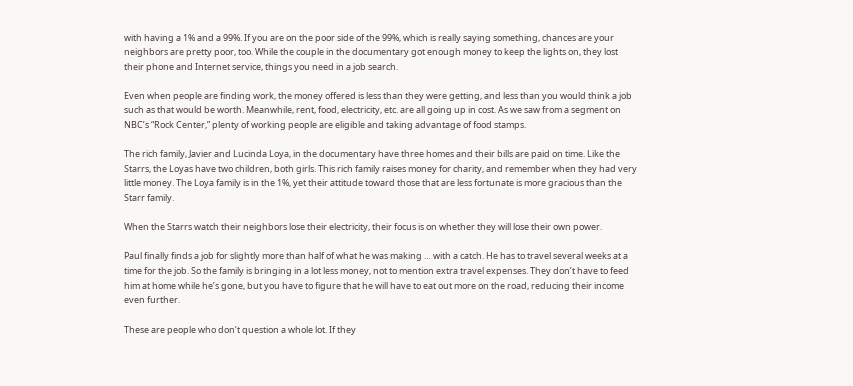with having a 1% and a 99%. If you are on the poor side of the 99%, which is really saying something, chances are your neighbors are pretty poor, too. While the couple in the documentary got enough money to keep the lights on, they lost their phone and Internet service, things you need in a job search.

Even when people are finding work, the money offered is less than they were getting, and less than you would think a job such as that would be worth. Meanwhile, rent, food, electricity, etc. are all going up in cost. As we saw from a segment on NBC’s “Rock Center,” plenty of working people are eligible and taking advantage of food stamps.

The rich family, Javier and Lucinda Loya, in the documentary have three homes and their bills are paid on time. Like the Starrs, the Loyas have two children, both girls. This rich family raises money for charity, and remember when they had very little money. The Loya family is in the 1%, yet their attitude toward those that are less fortunate is more gracious than the Starr family.

When the Starrs watch their neighbors lose their electricity, their focus is on whether they will lose their own power.

Paul finally finds a job for slightly more than half of what he was making … with a catch. He has to travel several weeks at a time for the job. So the family is bringing in a lot less money, not to mention extra travel expenses. They don’t have to feed him at home while he’s gone, but you have to figure that he will have to eat out more on the road, reducing their income even further.

These are people who don’t question a whole lot. If they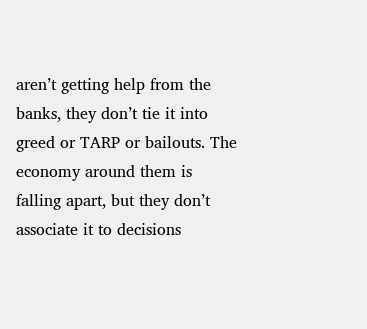aren’t getting help from the banks, they don’t tie it into greed or TARP or bailouts. The economy around them is falling apart, but they don’t associate it to decisions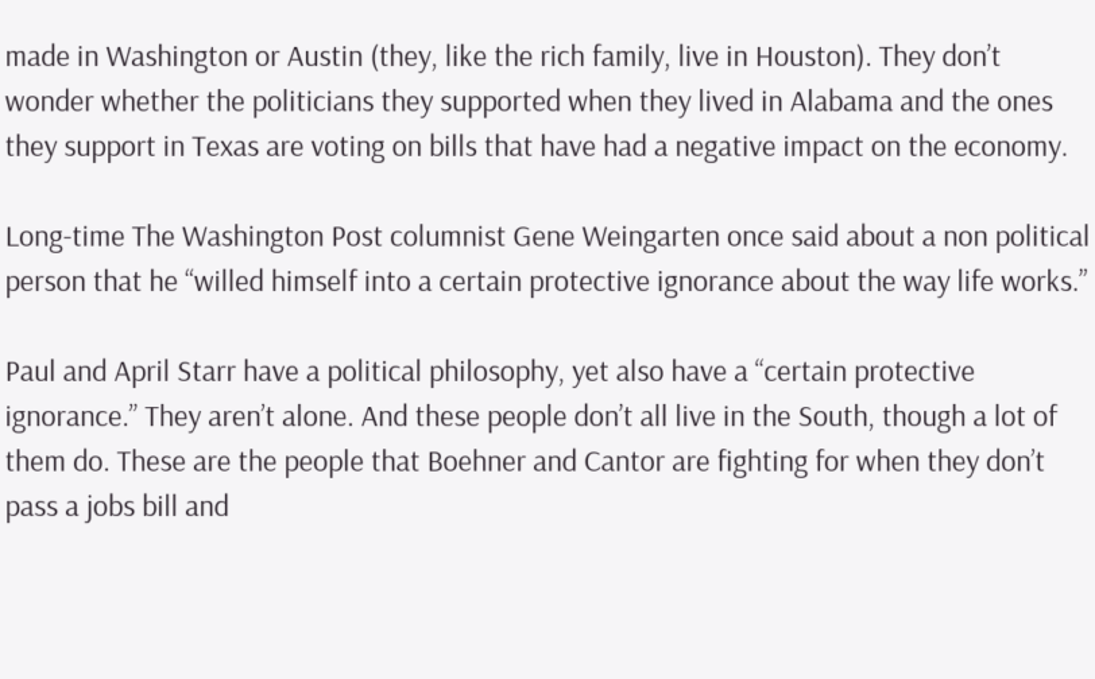made in Washington or Austin (they, like the rich family, live in Houston). They don’t wonder whether the politicians they supported when they lived in Alabama and the ones they support in Texas are voting on bills that have had a negative impact on the economy.

Long-time The Washington Post columnist Gene Weingarten once said about a non political person that he “willed himself into a certain protective ignorance about the way life works.”

Paul and April Starr have a political philosophy, yet also have a “certain protective ignorance.” They aren’t alone. And these people don’t all live in the South, though a lot of them do. These are the people that Boehner and Cantor are fighting for when they don’t pass a jobs bill and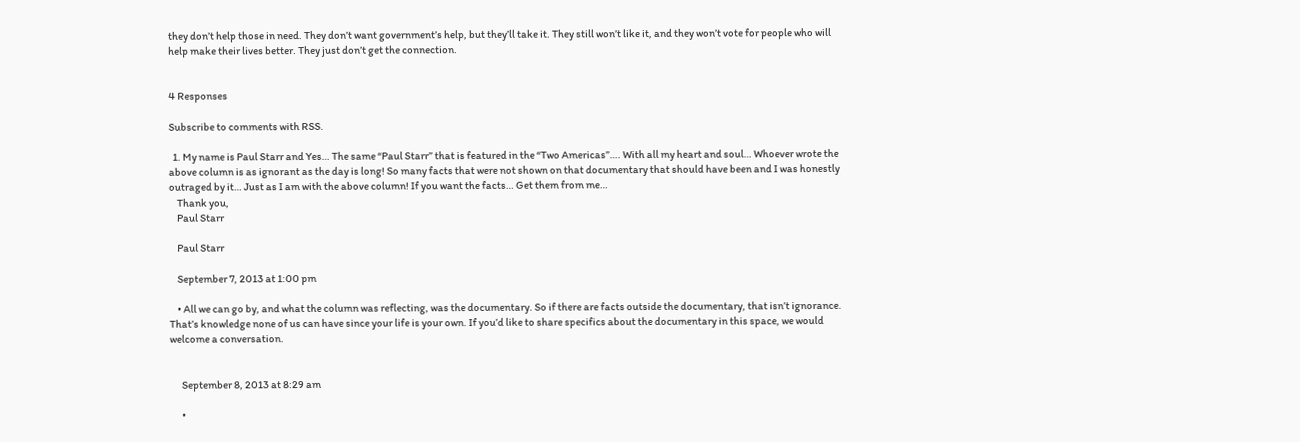they don’t help those in need. They don’t want government’s help, but they’ll take it. They still won’t like it, and they won’t vote for people who will help make their lives better. They just don’t get the connection.


4 Responses

Subscribe to comments with RSS.

  1. My name is Paul Starr and Yes… The same “Paul Starr” that is featured in the “Two Americas”…. With all my heart and soul… Whoever wrote the above column is as ignorant as the day is long! So many facts that were not shown on that documentary that should have been and I was honestly outraged by it… Just as I am with the above column! If you want the facts… Get them from me…
    Thank you,
    Paul Starr

    Paul Starr

    September 7, 2013 at 1:00 pm

    • All we can go by, and what the column was reflecting, was the documentary. So if there are facts outside the documentary, that isn’t ignorance. That’s knowledge none of us can have since your life is your own. If you’d like to share specifics about the documentary in this space, we would welcome a conversation.


      September 8, 2013 at 8:29 am

      •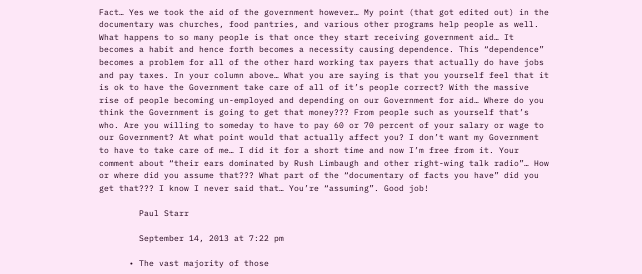Fact… Yes we took the aid of the government however… My point (that got edited out) in the documentary was churches, food pantries, and various other programs help people as well. What happens to so many people is that once they start receiving government aid… It becomes a habit and hence forth becomes a necessity causing dependence. This “dependence” becomes a problem for all of the other hard working tax payers that actually do have jobs and pay taxes. In your column above… What you are saying is that you yourself feel that it is ok to have the Government take care of all of it’s people correct? With the massive rise of people becoming un-employed and depending on our Government for aid… Where do you think the Government is going to get that money??? From people such as yourself that’s who. Are you willing to someday to have to pay 60 or 70 percent of your salary or wage to our Government? At what point would that actually affect you? I don’t want my Government to have to take care of me… I did it for a short time and now I’m free from it. Your comment about “their ears dominated by Rush Limbaugh and other right-wing talk radio”… How or where did you assume that??? What part of the “documentary of facts you have” did you get that??? I know I never said that… You’re “assuming”. Good job!

        Paul Starr

        September 14, 2013 at 7:22 pm

      • The vast majority of those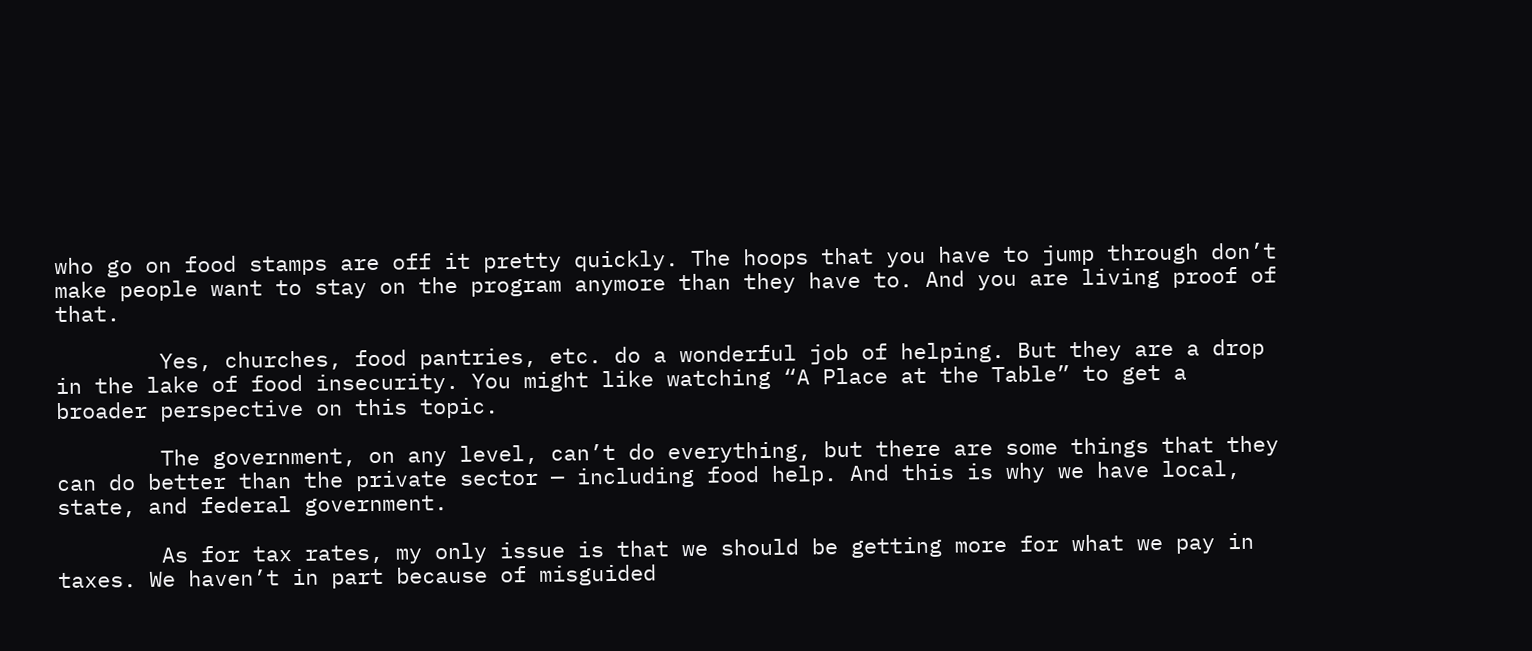who go on food stamps are off it pretty quickly. The hoops that you have to jump through don’t make people want to stay on the program anymore than they have to. And you are living proof of that.

        Yes, churches, food pantries, etc. do a wonderful job of helping. But they are a drop in the lake of food insecurity. You might like watching “A Place at the Table” to get a broader perspective on this topic.

        The government, on any level, can’t do everything, but there are some things that they can do better than the private sector — including food help. And this is why we have local, state, and federal government.

        As for tax rates, my only issue is that we should be getting more for what we pay in taxes. We haven’t in part because of misguided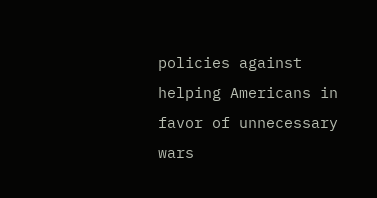policies against helping Americans in favor of unnecessary wars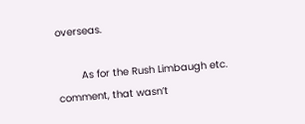overseas.

        As for the Rush Limbaugh etc. comment, that wasn’t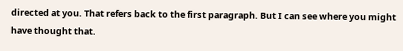directed at you. That refers back to the first paragraph. But I can see where you might have thought that.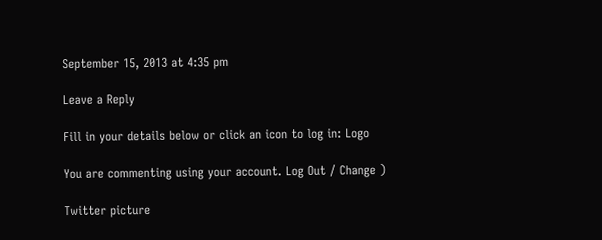September 15, 2013 at 4:35 pm

Leave a Reply

Fill in your details below or click an icon to log in: Logo

You are commenting using your account. Log Out / Change )

Twitter picture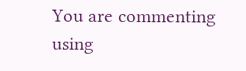You are commenting using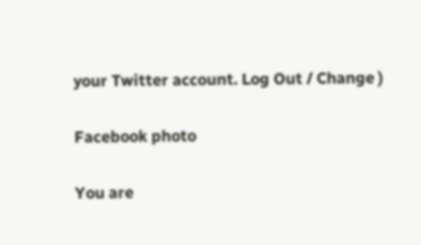your Twitter account. Log Out / Change )

Facebook photo

You are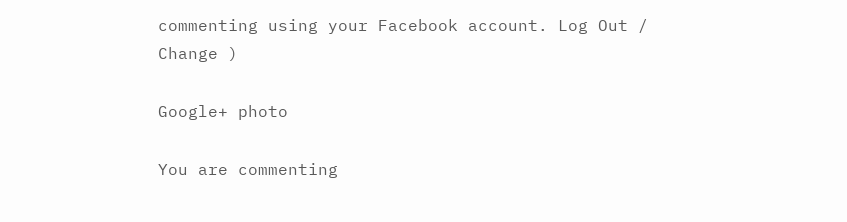commenting using your Facebook account. Log Out / Change )

Google+ photo

You are commenting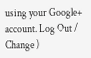using your Google+ account. Log Out / Change )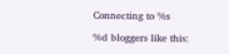Connecting to %s

%d bloggers like this: